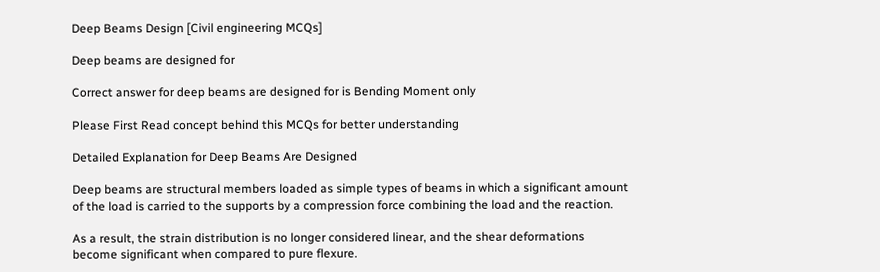Deep Beams Design [Civil engineering MCQs]

Deep beams are designed for

Correct answer for deep beams are designed for is Bending Moment only

Please First Read concept behind this MCQs for better understanding

Detailed Explanation for Deep Beams Are Designed

Deep beams are structural members loaded as simple types of beams in which a significant amount of the load is carried to the supports by a compression force combining the load and the reaction.

As a result, the strain distribution is no longer considered linear, and the shear deformations become significant when compared to pure flexure.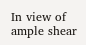In view of ample shear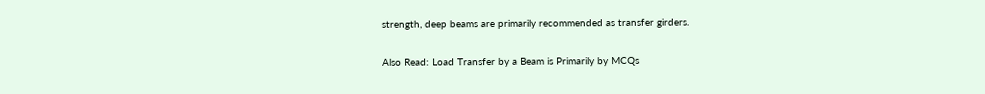strength, deep beams are primarily recommended as transfer girders.

Also Read: Load Transfer by a Beam is Primarily by MCQs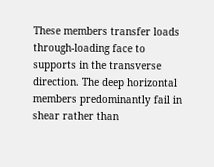These members transfer loads through-loading face to supports in the transverse direction. The deep horizontal members predominantly fail in shear rather than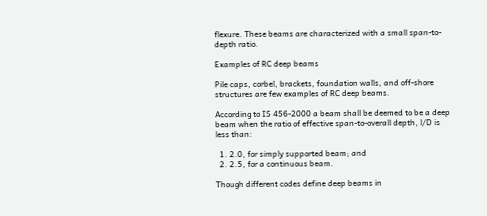flexure. These beams are characterized with a small span-to-depth ratio.

Examples of RC deep beams

Pile caps, corbel, brackets, foundation walls, and off-shore structures are few examples of RC deep beams.

According to IS 456-2000 a beam shall be deemed to be a deep beam when the ratio of effective span-to-overall depth, l/D is less than:

  1. 2.0, for simply supported beam; and
  2. 2.5, for a continuous beam.

Though different codes define deep beams in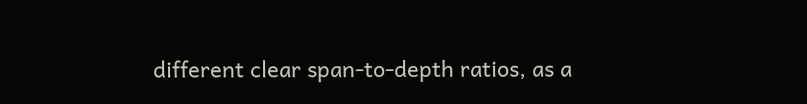different clear span-to-depth ratios, as a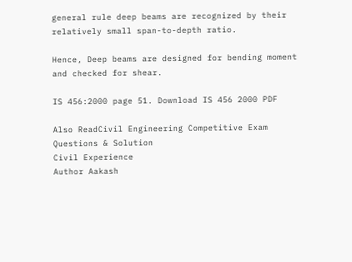general rule deep beams are recognized by their relatively small span-to-depth ratio.

Hence, Deep beams are designed for bending moment and checked for shear.

IS 456:2000 page 51. Download IS 456 2000 PDF

Also ReadCivil Engineering Competitive Exam Questions & Solution
Civil Experience
Author Aakash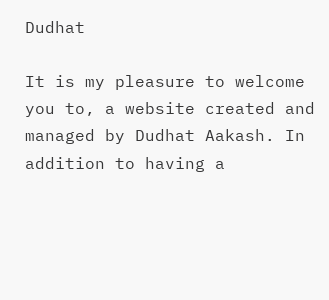Dudhat

It is my pleasure to welcome you to, a website created and managed by Dudhat Aakash. In addition to having a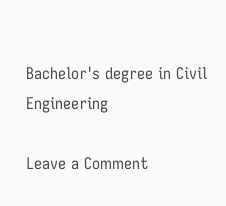Bachelor's degree in Civil Engineering

Leave a Comment